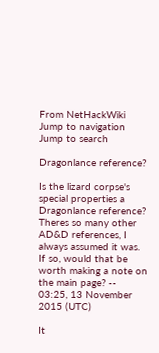From NetHackWiki
Jump to navigation Jump to search

Dragonlance reference?

Is the lizard corpse's special properties a Dragonlance reference? Theres so many other AD&D references, I always assumed it was. If so, would that be worth making a note on the main page? -- 03:25, 13 November 2015 (UTC)

It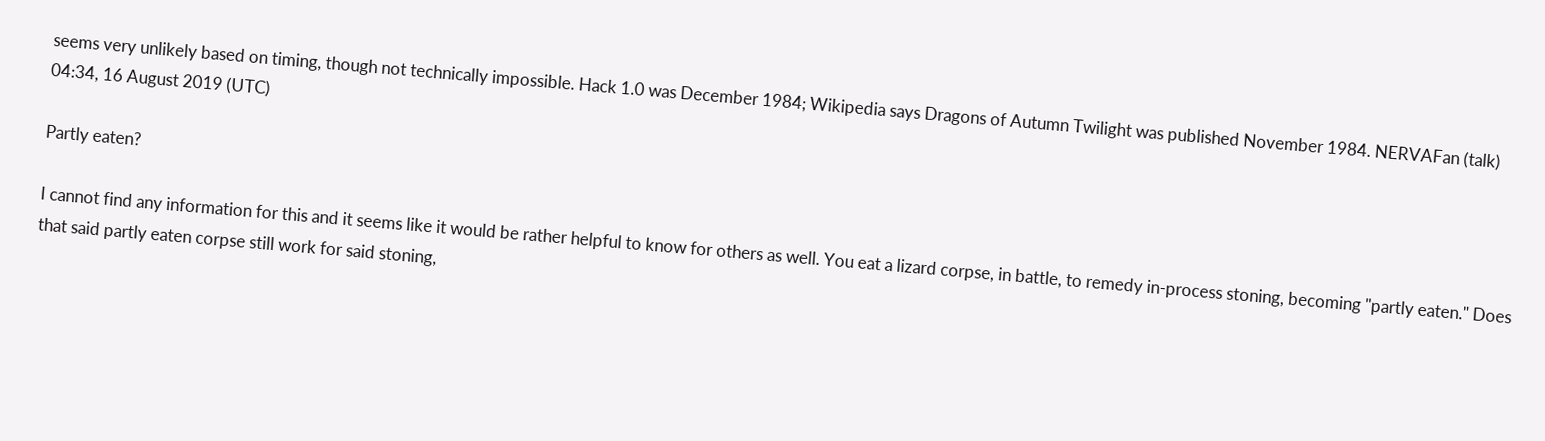seems very unlikely based on timing, though not technically impossible. Hack 1.0 was December 1984; Wikipedia says Dragons of Autumn Twilight was published November 1984. NERVAFan (talk) 04:34, 16 August 2019 (UTC)

Partly eaten?

I cannot find any information for this and it seems like it would be rather helpful to know for others as well. You eat a lizard corpse, in battle, to remedy in-process stoning, becoming "partly eaten." Does that said partly eaten corpse still work for said stoning,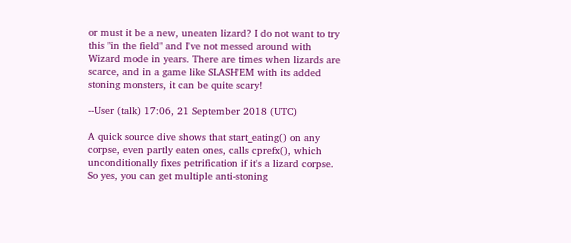or must it be a new, uneaten lizard? I do not want to try this "in the field" and I've not messed around with Wizard mode in years. There are times when lizards are scarce, and in a game like SLASH'EM with its added stoning monsters, it can be quite scary!

--User (talk) 17:06, 21 September 2018 (UTC)

A quick source dive shows that start_eating() on any corpse, even partly eaten ones, calls cprefx(), which unconditionally fixes petrification if it's a lizard corpse. So yes, you can get multiple anti-stoning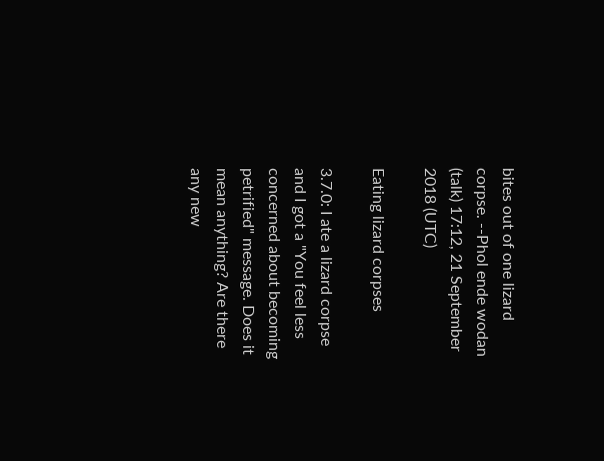bites out of one lizard corpse. --Phol ende wodan (talk) 17:12, 21 September 2018 (UTC)

Eating lizard corpses

3.7.0: I ate a lizard corpse and I got a "You feel less concerned about becoming petrified" message. Does it mean anything? Are there any new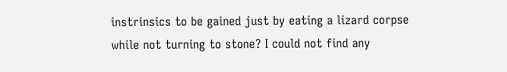instrinsics to be gained just by eating a lizard corpse while not turning to stone? I could not find any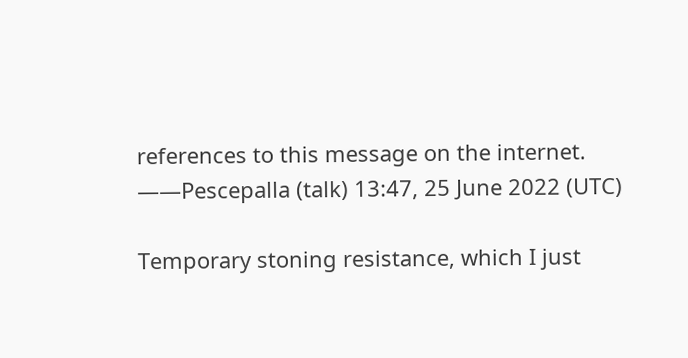references to this message on the internet. ——Pescepalla (talk) 13:47, 25 June 2022 (UTC)

Temporary stoning resistance, which I just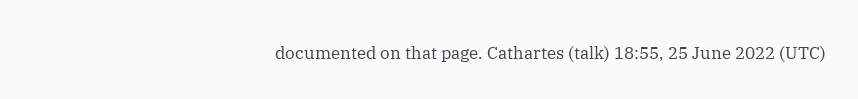documented on that page. Cathartes (talk) 18:55, 25 June 2022 (UTC)